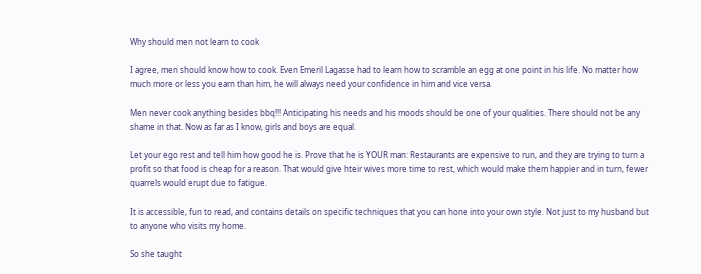Why should men not learn to cook

I agree, men should know how to cook. Even Emeril Lagasse had to learn how to scramble an egg at one point in his life. No matter how much more or less you earn than him, he will always need your confidence in him and vice versa.

Men never cook anything besides bbq!!! Anticipating his needs and his moods should be one of your qualities. There should not be any shame in that. Now as far as I know, girls and boys are equal.

Let your ego rest and tell him how good he is. Prove that he is YOUR man: Restaurants are expensive to run, and they are trying to turn a profit so that food is cheap for a reason. That would give hteir wives more time to rest, which would make them happier and in turn, fewer quarrels would erupt due to fatigue.

It is accessible, fun to read, and contains details on specific techniques that you can hone into your own style. Not just to my husband but to anyone who visits my home.

So she taught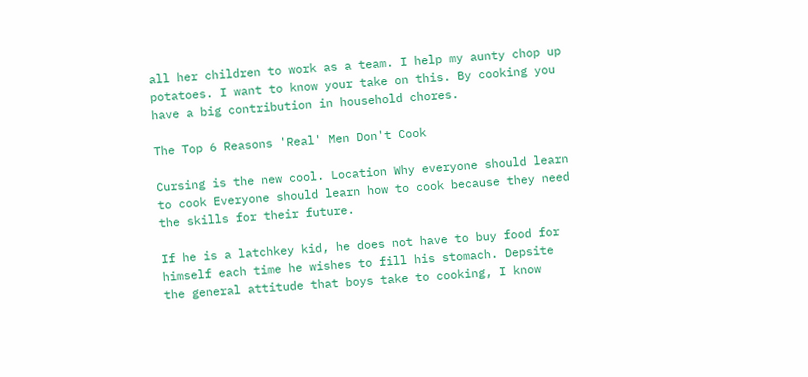all her children to work as a team. I help my aunty chop up potatoes. I want to know your take on this. By cooking you have a big contribution in household chores.

The Top 6 Reasons 'Real' Men Don't Cook

Cursing is the new cool. Location Why everyone should learn to cook Everyone should learn how to cook because they need the skills for their future.

If he is a latchkey kid, he does not have to buy food for himself each time he wishes to fill his stomach. Depsite the general attitude that boys take to cooking, I know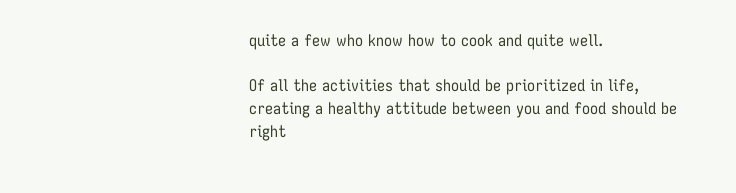quite a few who know how to cook and quite well.

Of all the activities that should be prioritized in life, creating a healthy attitude between you and food should be right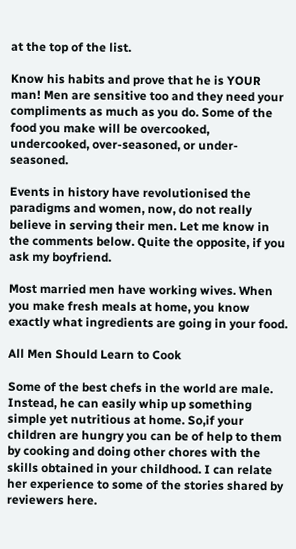at the top of the list.

Know his habits and prove that he is YOUR man! Men are sensitive too and they need your compliments as much as you do. Some of the food you make will be overcooked, undercooked, over-seasoned, or under-seasoned.

Events in history have revolutionised the paradigms and women, now, do not really believe in serving their men. Let me know in the comments below. Quite the opposite, if you ask my boyfriend.

Most married men have working wives. When you make fresh meals at home, you know exactly what ingredients are going in your food.

All Men Should Learn to Cook

Some of the best chefs in the world are male. Instead, he can easily whip up something simple yet nutritious at home. So,if your children are hungry you can be of help to them by cooking and doing other chores with the skills obtained in your childhood. I can relate her experience to some of the stories shared by reviewers here.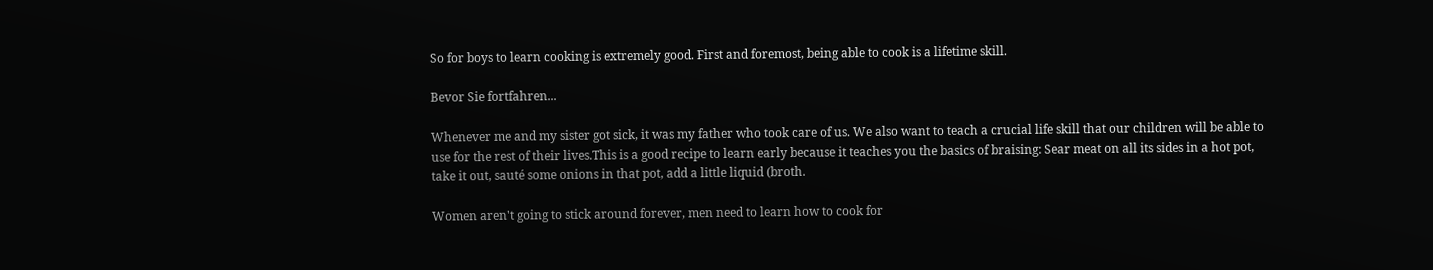So for boys to learn cooking is extremely good. First and foremost, being able to cook is a lifetime skill.

Bevor Sie fortfahren...

Whenever me and my sister got sick, it was my father who took care of us. We also want to teach a crucial life skill that our children will be able to use for the rest of their lives.This is a good recipe to learn early because it teaches you the basics of braising: Sear meat on all its sides in a hot pot, take it out, sauté some onions in that pot, add a little liquid (broth.

Women aren't going to stick around forever, men need to learn how to cook for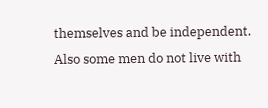themselves and be independent. Also some men do not live with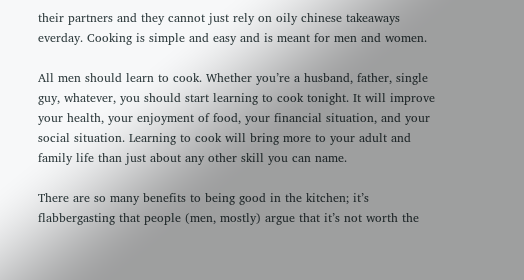their partners and they cannot just rely on oily chinese takeaways everday. Cooking is simple and easy and is meant for men and women.

All men should learn to cook. Whether you’re a husband, father, single guy, whatever, you should start learning to cook tonight. It will improve your health, your enjoyment of food, your financial situation, and your social situation. Learning to cook will bring more to your adult and family life than just about any other skill you can name.

There are so many benefits to being good in the kitchen; it’s flabbergasting that people (men, mostly) argue that it’s not worth the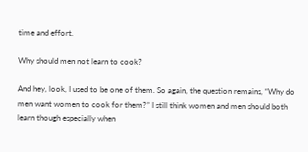time and effort.

Why should men not learn to cook?

And hey, look, I used to be one of them. So again, the question remains, “Why do men want women to cook for them?” I still think women and men should both learn though especially when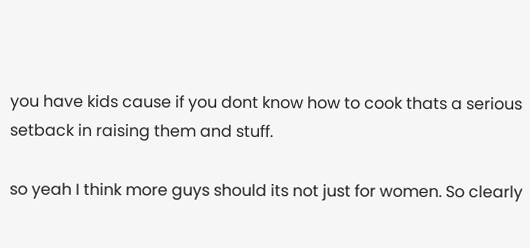you have kids cause if you dont know how to cook thats a serious setback in raising them and stuff.

so yeah I think more guys should its not just for women. So clearly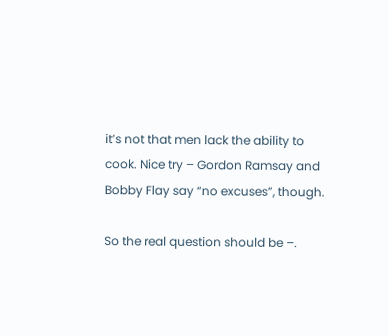it’s not that men lack the ability to cook. Nice try – Gordon Ramsay and Bobby Flay say “no excuses”, though.

So the real question should be –.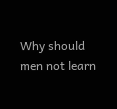Why should men not learn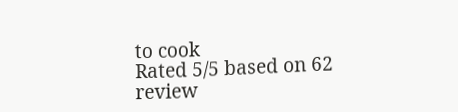to cook
Rated 5/5 based on 62 review